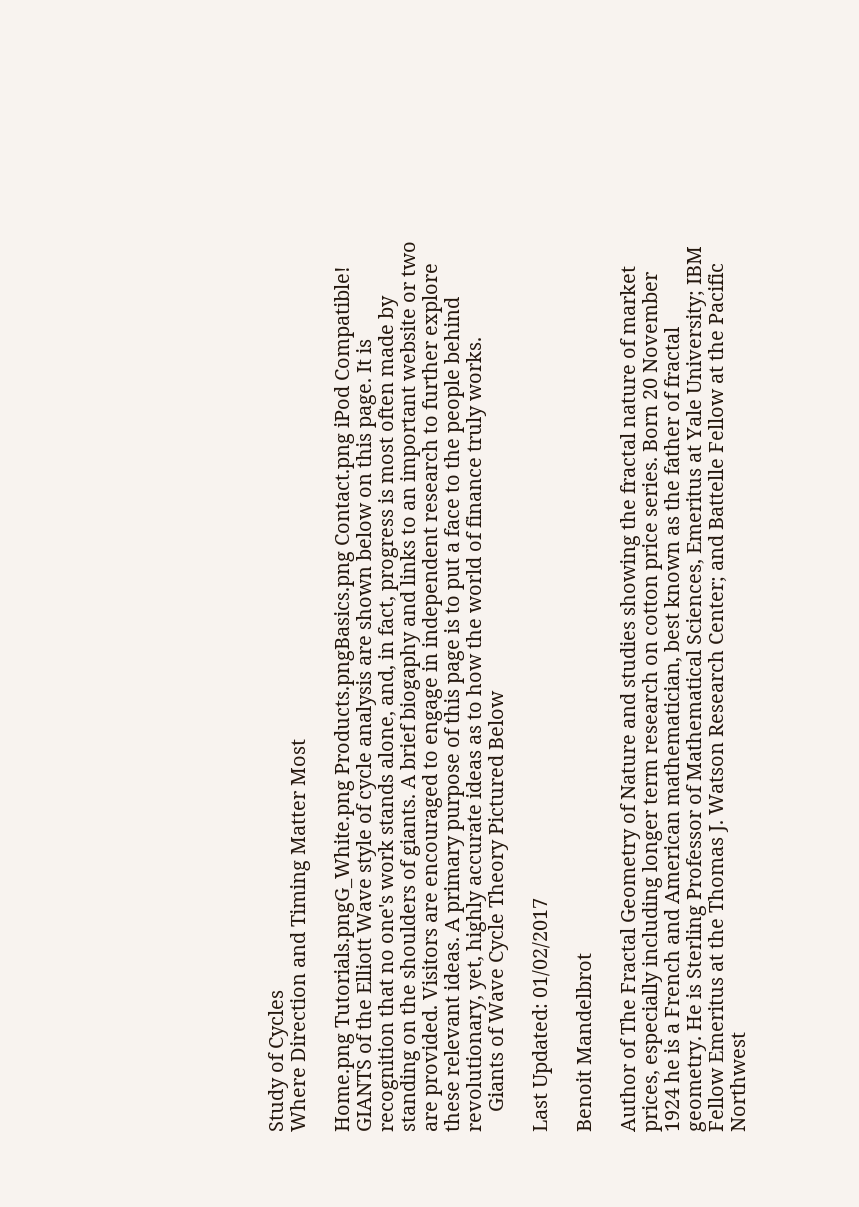Study of Cycles
Where Direction and Timing Matter Most

Home.png Tutorials.pngG_White.png Products.pngBasics.png Contact.png iPod Compatible!
GIANTS of the Elliott Wave style of cycle analysis are shown below on this page. It is recognition that no one's work stands alone, and, in fact, progress is most often made by standing on the shoulders of giants. A brief biogaphy and links to an important website or two are provided. Visitors are encouraged to engage in independent research to further explore these relevant ideas. A primary purpose of this page is to put a face to the people behind revolutionary, yet, highly accurate ideas as to how the world of finance truly works.
    Giants of Wave Cycle Theory Pictured Below

Last Updated: 01/02/2017

Benoit Mandelbrot

Author of The Fractal Geometry of Nature and studies showing the fractal nature of market prices, especially including longer term research on cotton price series. Born 20 November 1924 he is a French and American mathematician, best known as the father of fractal geometry. He is Sterling Professor of Mathematical Sciences, Emeritus at Yale University; IBM Fellow Emeritus at the Thomas J. Watson Research Center; and Battelle Fellow at the Pacific Northwest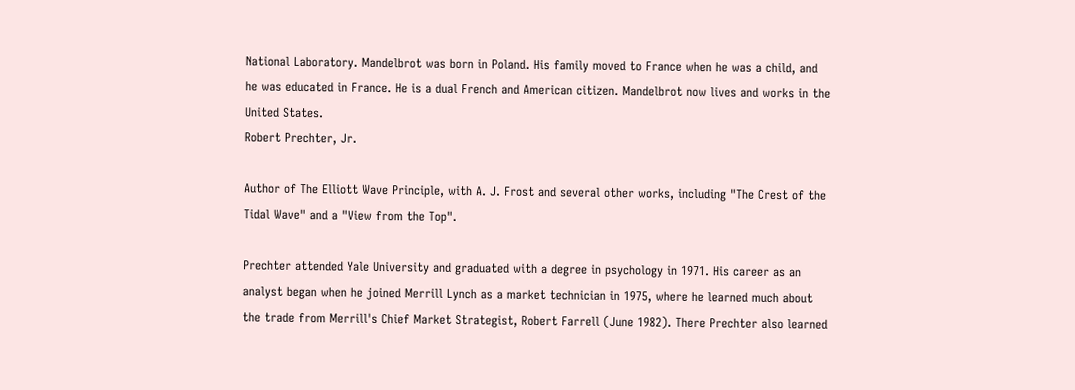National Laboratory. Mandelbrot was born in Poland. His family moved to France when he was a child, and he was educated in France. He is a dual French and American citizen. Mandelbrot now lives and works in the United States.
Robert Prechter, Jr.

Author of The Elliott Wave Principle, with A. J. Frost and several other works, including "The Crest of the Tidal Wave" and a "View from the Top".

Prechter attended Yale University and graduated with a degree in psychology in 1971. His career as an analyst began when he joined Merrill Lynch as a market technician in 1975, where he learned much about the trade from Merrill's Chief Market Strategist, Robert Farrell (June 1982). There Prechter also learned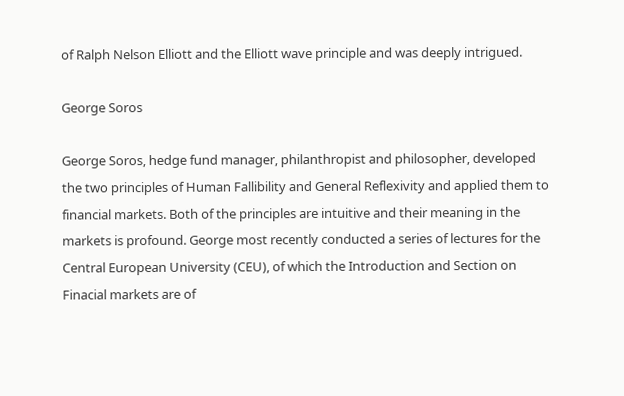of Ralph Nelson Elliott and the Elliott wave principle and was deeply intrigued.

George Soros

George Soros, hedge fund manager, philanthropist and philosopher, developed the two principles of Human Fallibility and General Reflexivity and applied them to financial markets. Both of the principles are intuitive and their meaning in the markets is profound. George most recently conducted a series of lectures for the Central European University (CEU), of which the Introduction and Section on Finacial markets are of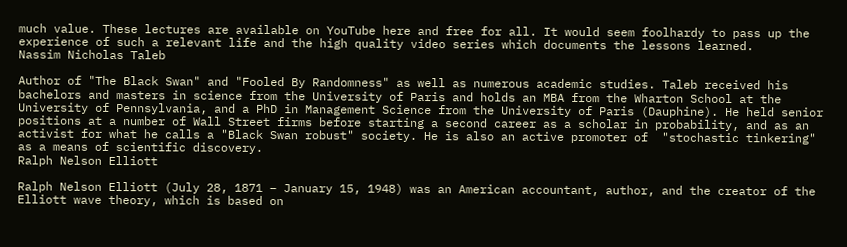much value. These lectures are available on YouTube here and free for all. It would seem foolhardy to pass up the experience of such a relevant life and the high quality video series which documents the lessons learned.
Nassim Nicholas Taleb

Author of "The Black Swan" and "Fooled By Randomness" as well as numerous academic studies. Taleb received his bachelors and masters in science from the University of Paris and holds an MBA from the Wharton School at the University of Pennsylvania, and a PhD in Management Science from the University of Paris (Dauphine). He held senior positions at a number of Wall Street firms before starting a second career as a scholar in probability, and as an activist for what he calls a "Black Swan robust" society. He is also an active promoter of  "stochastic tinkering" as a means of scientific discovery.
Ralph Nelson Elliott

Ralph Nelson Elliott (July 28, 1871 – January 15, 1948) was an American accountant, author, and the creator of the Elliott wave theory, which is based on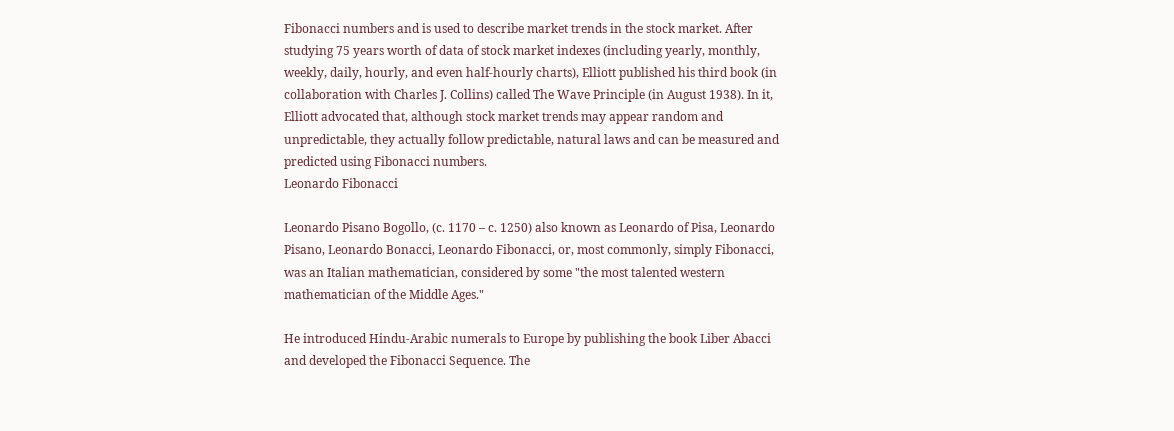Fibonacci numbers and is used to describe market trends in the stock market. After studying 75 years worth of data of stock market indexes (including yearly, monthly, weekly, daily, hourly, and even half-hourly charts), Elliott published his third book (in collaboration with Charles J. Collins) called The Wave Principle (in August 1938). In it, Elliott advocated that, although stock market trends may appear random and unpredictable, they actually follow predictable, natural laws and can be measured and predicted using Fibonacci numbers.
Leonardo Fibonacci

Leonardo Pisano Bogollo, (c. 1170 – c. 1250) also known as Leonardo of Pisa, Leonardo Pisano, Leonardo Bonacci, Leonardo Fibonacci, or, most commonly, simply Fibonacci, was an Italian mathematician, considered by some "the most talented western mathematician of the Middle Ages."

He introduced Hindu-Arabic numerals to Europe by publishing the book Liber Abacci and developed the Fibonacci Sequence. The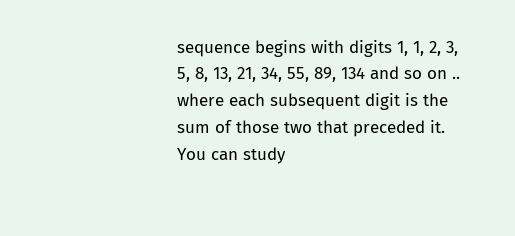sequence begins with digits 1, 1, 2, 3, 5, 8, 13, 21, 34, 55, 89, 134 and so on .. where each subsequent digit is the sum of those two that preceded it. You can study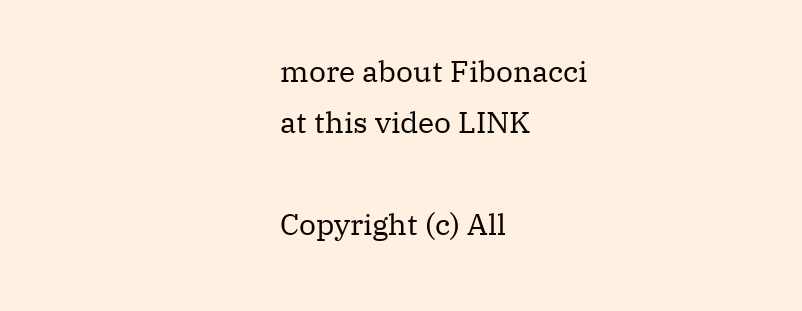more about Fibonacci at this video LINK

Copyright (c) All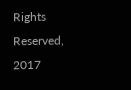Rights Reserved, 2017